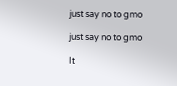just say no to gmo

just say no to gmo

It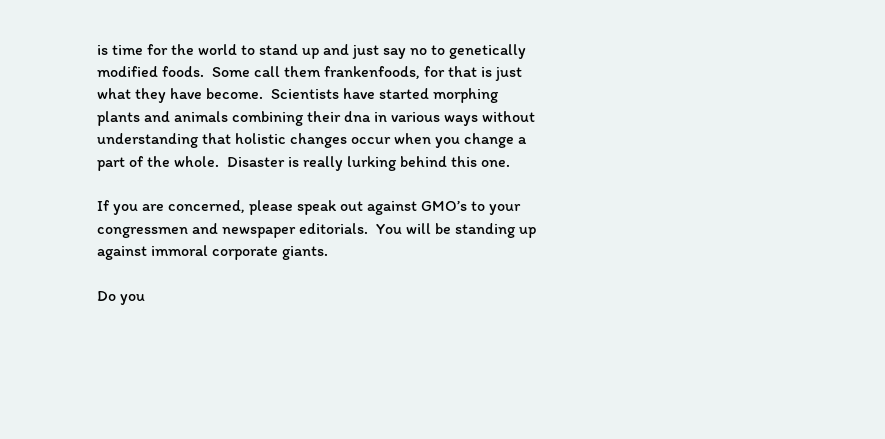is time for the world to stand up and just say no to genetically modified foods.  Some call them frankenfoods, for that is just what they have become.  Scientists have started morphing plants and animals combining their dna in various ways without understanding that holistic changes occur when you change a part of the whole.  Disaster is really lurking behind this one.

If you are concerned, please speak out against GMO’s to your congressmen and newspaper editorials.  You will be standing up against immoral corporate giants.

Do you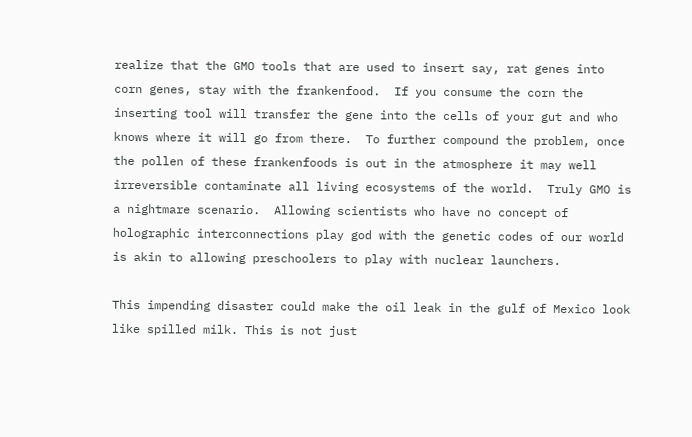realize that the GMO tools that are used to insert say, rat genes into corn genes, stay with the frankenfood.  If you consume the corn the inserting tool will transfer the gene into the cells of your gut and who knows where it will go from there.  To further compound the problem, once the pollen of these frankenfoods is out in the atmosphere it may well irreversible contaminate all living ecosystems of the world.  Truly GMO is a nightmare scenario.  Allowing scientists who have no concept of holographic interconnections play god with the genetic codes of our world is akin to allowing preschoolers to play with nuclear launchers.

This impending disaster could make the oil leak in the gulf of Mexico look like spilled milk. This is not just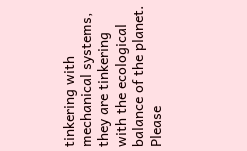tinkering with mechanical systems, they are tinkering with the ecological balance of the planet.  Please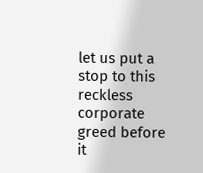let us put a stop to this reckless corporate greed before it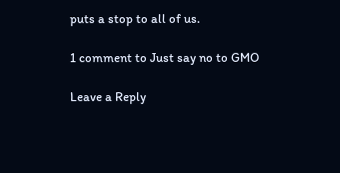puts a stop to all of us.

1 comment to Just say no to GMO

Leave a Reply